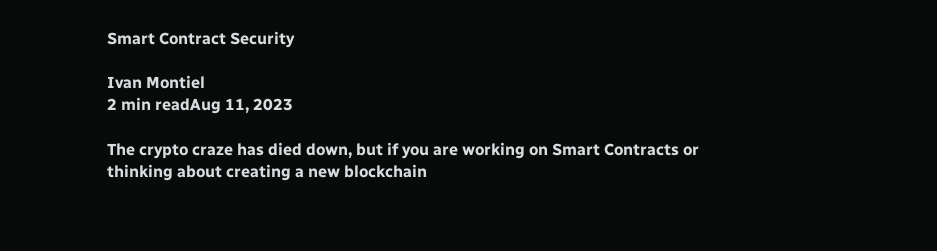Smart Contract Security

Ivan Montiel
2 min readAug 11, 2023

The crypto craze has died down, but if you are working on Smart Contracts or thinking about creating a new blockchain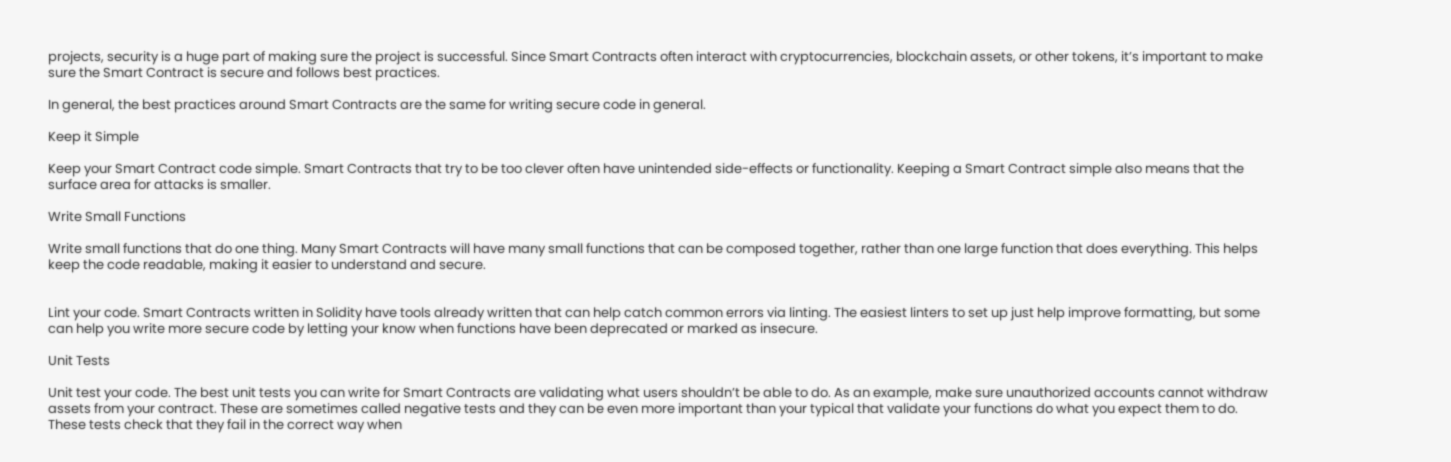projects, security is a huge part of making sure the project is successful. Since Smart Contracts often interact with cryptocurrencies, blockchain assets, or other tokens, it’s important to make sure the Smart Contract is secure and follows best practices.

In general, the best practices around Smart Contracts are the same for writing secure code in general.

Keep it Simple

Keep your Smart Contract code simple. Smart Contracts that try to be too clever often have unintended side-effects or functionality. Keeping a Smart Contract simple also means that the surface area for attacks is smaller.

Write Small Functions

Write small functions that do one thing. Many Smart Contracts will have many small functions that can be composed together, rather than one large function that does everything. This helps keep the code readable, making it easier to understand and secure.


Lint your code. Smart Contracts written in Solidity have tools already written that can help catch common errors via linting. The easiest linters to set up just help improve formatting, but some can help you write more secure code by letting your know when functions have been deprecated or marked as insecure.

Unit Tests

Unit test your code. The best unit tests you can write for Smart Contracts are validating what users shouldn’t be able to do. As an example, make sure unauthorized accounts cannot withdraw assets from your contract. These are sometimes called negative tests and they can be even more important than your typical that validate your functions do what you expect them to do. These tests check that they fail in the correct way when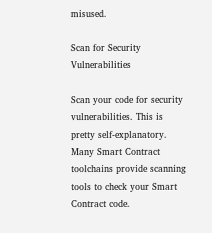misused.

Scan for Security Vulnerabilities

Scan your code for security vulnerabilities. This is pretty self-explanatory. Many Smart Contract toolchains provide scanning tools to check your Smart Contract code.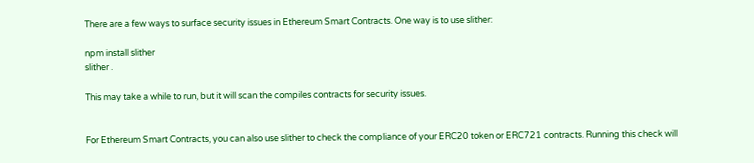There are a few ways to surface security issues in Ethereum Smart Contracts. One way is to use slither:

npm install slither
slither .

This may take a while to run, but it will scan the compiles contracts for security issues.


For Ethereum Smart Contracts, you can also use slither to check the compliance of your ERC20 token or ERC721 contracts. Running this check will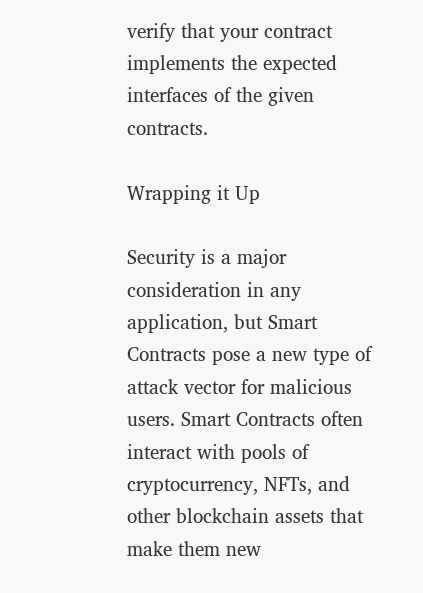verify that your contract implements the expected interfaces of the given contracts.

Wrapping it Up

Security is a major consideration in any application, but Smart Contracts pose a new type of attack vector for malicious users. Smart Contracts often interact with pools of cryptocurrency, NFTs, and other blockchain assets that make them new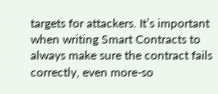targets for attackers. It’s important when writing Smart Contracts to always make sure the contract fails correctly, even more-so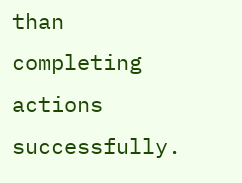than completing actions successfully.